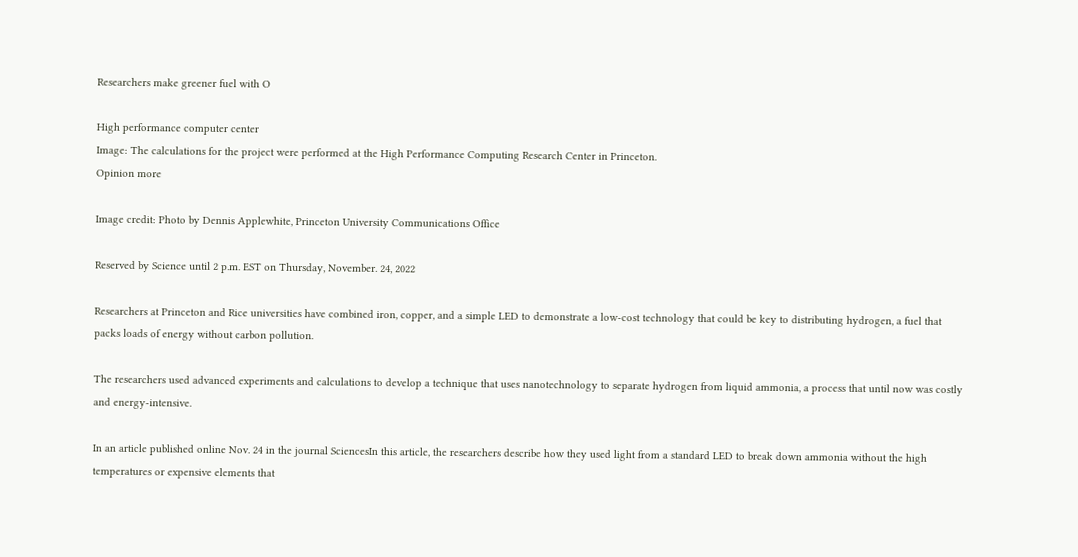Researchers make greener fuel with O

High performance computer center
Image: The calculations for the project were performed at the High Performance Computing Research Center in Princeton.
Opinion more

Image credit: Photo by Dennis Applewhite, Princeton University Communications Office

Reserved by Science until 2 p.m. EST on Thursday, November. 24, 2022

Researchers at Princeton and Rice universities have combined iron, copper, and a simple LED to demonstrate a low-cost technology that could be key to distributing hydrogen, a fuel that packs loads of energy without carbon pollution.

The researchers used advanced experiments and calculations to develop a technique that uses nanotechnology to separate hydrogen from liquid ammonia, a process that until now was costly and energy-intensive.

In an article published online Nov. 24 in the journal SciencesIn this article, the researchers describe how they used light from a standard LED to break down ammonia without the high temperatures or expensive elements that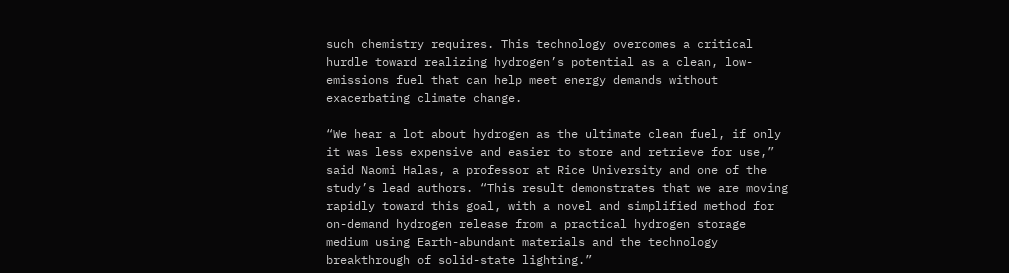such chemistry requires. This technology overcomes a critical hurdle toward realizing hydrogen’s potential as a clean, low-emissions fuel that can help meet energy demands without exacerbating climate change.

“We hear a lot about hydrogen as the ultimate clean fuel, if only it was less expensive and easier to store and retrieve for use,” said Naomi Halas, a professor at Rice University and one of the study’s lead authors. “This result demonstrates that we are moving rapidly toward this goal, with a novel and simplified method for on-demand hydrogen release from a practical hydrogen storage medium using Earth-abundant materials and the technology breakthrough of solid-state lighting.”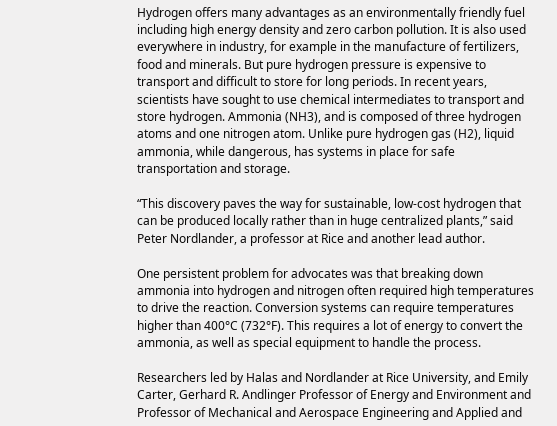Hydrogen offers many advantages as an environmentally friendly fuel including high energy density and zero carbon pollution. It is also used everywhere in industry, for example in the manufacture of fertilizers, food and minerals. But pure hydrogen pressure is expensive to transport and difficult to store for long periods. In recent years, scientists have sought to use chemical intermediates to transport and store hydrogen. Ammonia (NH3), and is composed of three hydrogen atoms and one nitrogen atom. Unlike pure hydrogen gas (H2), liquid ammonia, while dangerous, has systems in place for safe transportation and storage.

“This discovery paves the way for sustainable, low-cost hydrogen that can be produced locally rather than in huge centralized plants,” said Peter Nordlander, a professor at Rice and another lead author.

One persistent problem for advocates was that breaking down ammonia into hydrogen and nitrogen often required high temperatures to drive the reaction. Conversion systems can require temperatures higher than 400°C (732°F). This requires a lot of energy to convert the ammonia, as well as special equipment to handle the process.

Researchers led by Halas and Nordlander at Rice University, and Emily Carter, Gerhard R. Andlinger Professor of Energy and Environment and Professor of Mechanical and Aerospace Engineering and Applied and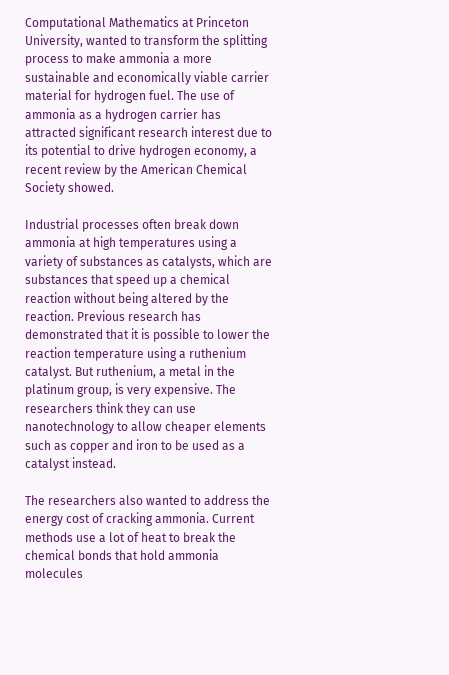Computational Mathematics at Princeton University, wanted to transform the splitting process to make ammonia a more sustainable and economically viable carrier material for hydrogen fuel. The use of ammonia as a hydrogen carrier has attracted significant research interest due to its potential to drive hydrogen economy, a recent review by the American Chemical Society showed.

Industrial processes often break down ammonia at high temperatures using a variety of substances as catalysts, which are substances that speed up a chemical reaction without being altered by the reaction. Previous research has demonstrated that it is possible to lower the reaction temperature using a ruthenium catalyst. But ruthenium, a metal in the platinum group, is very expensive. The researchers think they can use nanotechnology to allow cheaper elements such as copper and iron to be used as a catalyst instead.

The researchers also wanted to address the energy cost of cracking ammonia. Current methods use a lot of heat to break the chemical bonds that hold ammonia molecules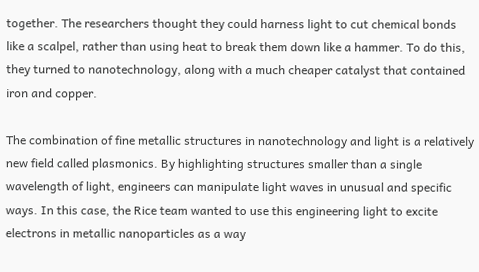together. The researchers thought they could harness light to cut chemical bonds like a scalpel, rather than using heat to break them down like a hammer. To do this, they turned to nanotechnology, along with a much cheaper catalyst that contained iron and copper.

The combination of fine metallic structures in nanotechnology and light is a relatively new field called plasmonics. By highlighting structures smaller than a single wavelength of light, engineers can manipulate light waves in unusual and specific ways. In this case, the Rice team wanted to use this engineering light to excite electrons in metallic nanoparticles as a way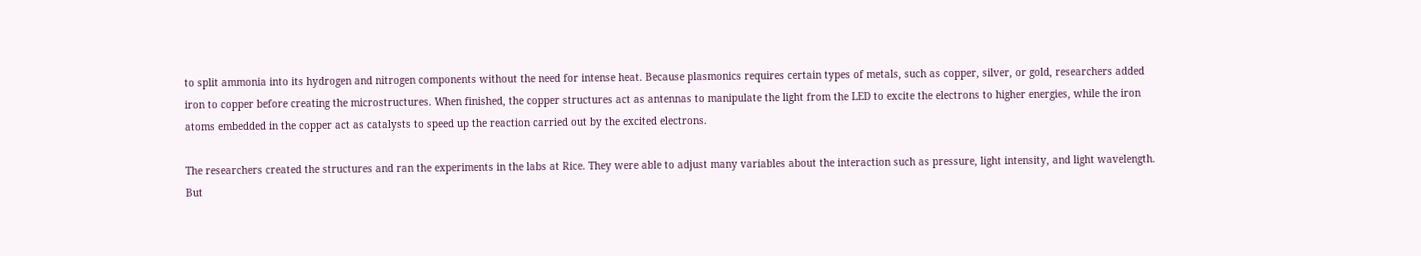to split ammonia into its hydrogen and nitrogen components without the need for intense heat. Because plasmonics requires certain types of metals, such as copper, silver, or gold, researchers added iron to copper before creating the microstructures. When finished, the copper structures act as antennas to manipulate the light from the LED to excite the electrons to higher energies, while the iron atoms embedded in the copper act as catalysts to speed up the reaction carried out by the excited electrons.

The researchers created the structures and ran the experiments in the labs at Rice. They were able to adjust many variables about the interaction such as pressure, light intensity, and light wavelength. But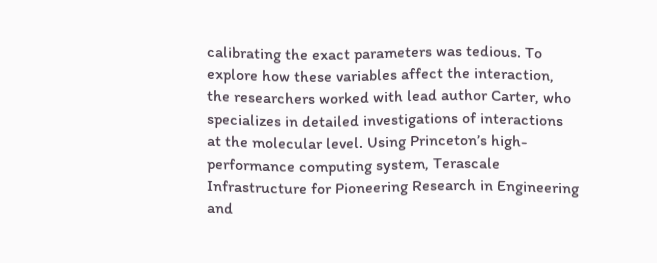calibrating the exact parameters was tedious. To explore how these variables affect the interaction, the researchers worked with lead author Carter, who specializes in detailed investigations of interactions at the molecular level. Using Princeton’s high-performance computing system, Terascale Infrastructure for Pioneering Research in Engineering and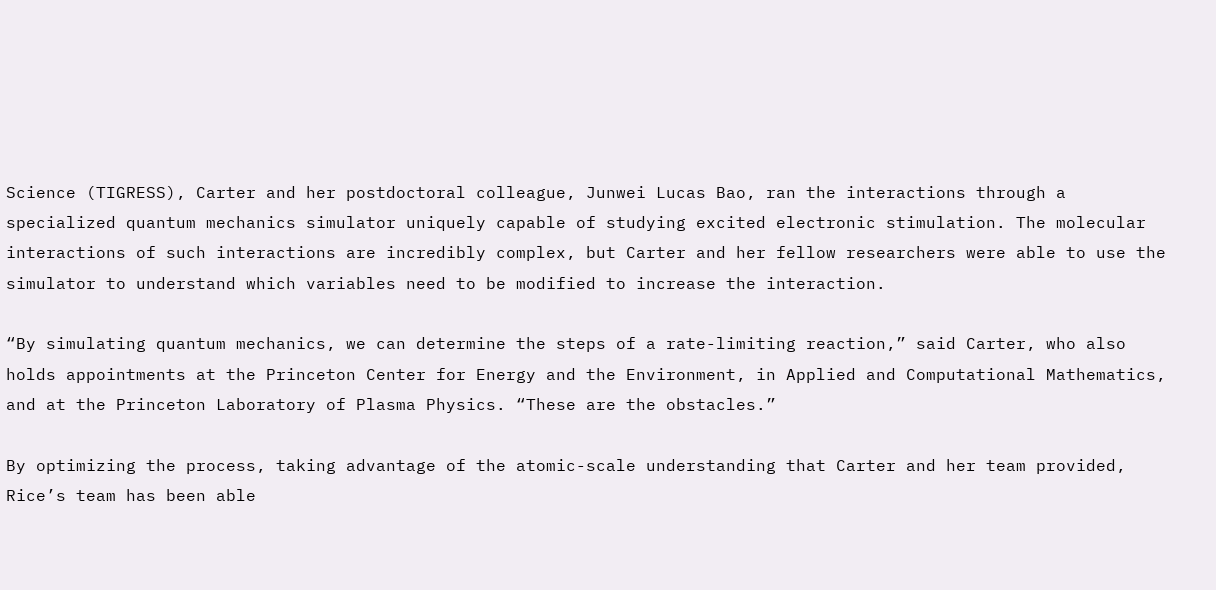Science (TIGRESS), Carter and her postdoctoral colleague, Junwei Lucas Bao, ran the interactions through a specialized quantum mechanics simulator uniquely capable of studying excited electronic stimulation. The molecular interactions of such interactions are incredibly complex, but Carter and her fellow researchers were able to use the simulator to understand which variables need to be modified to increase the interaction.

“By simulating quantum mechanics, we can determine the steps of a rate-limiting reaction,” said Carter, who also holds appointments at the Princeton Center for Energy and the Environment, in Applied and Computational Mathematics, and at the Princeton Laboratory of Plasma Physics. “These are the obstacles.”

By optimizing the process, taking advantage of the atomic-scale understanding that Carter and her team provided, Rice’s team has been able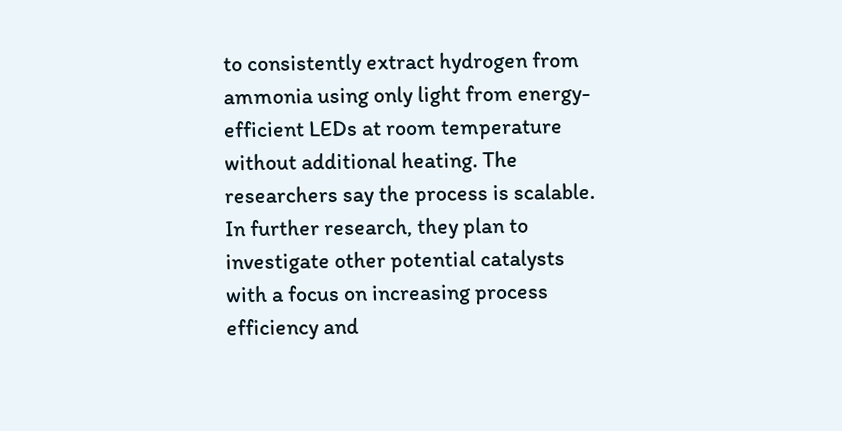to consistently extract hydrogen from ammonia using only light from energy-efficient LEDs at room temperature without additional heating. The researchers say the process is scalable. In further research, they plan to investigate other potential catalysts with a focus on increasing process efficiency and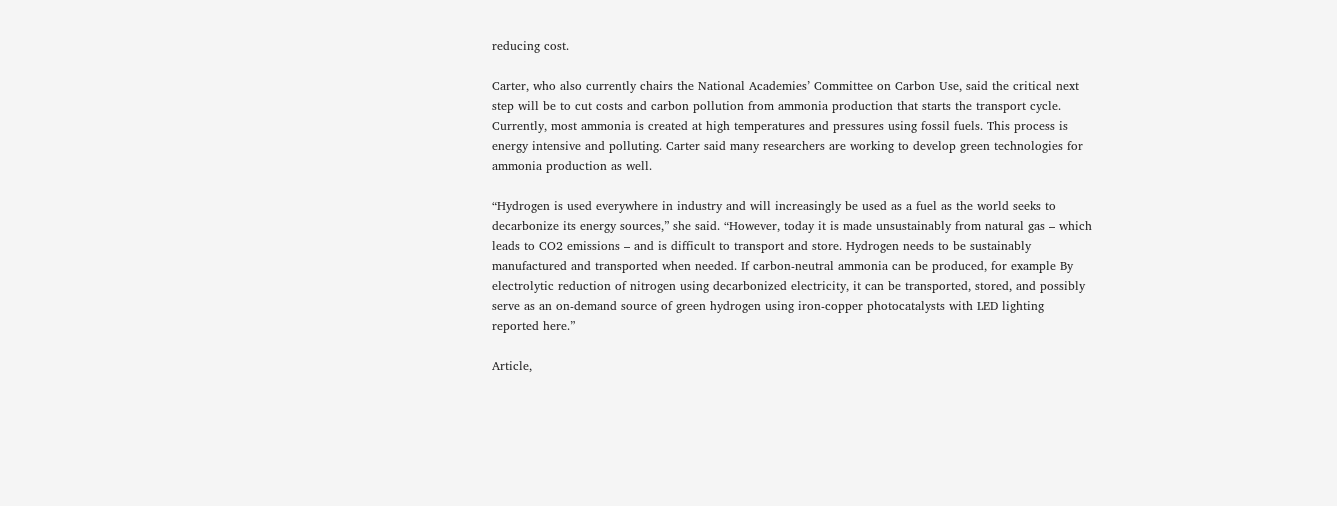reducing cost.

Carter, who also currently chairs the National Academies’ Committee on Carbon Use, said the critical next step will be to cut costs and carbon pollution from ammonia production that starts the transport cycle. Currently, most ammonia is created at high temperatures and pressures using fossil fuels. This process is energy intensive and polluting. Carter said many researchers are working to develop green technologies for ammonia production as well.

“Hydrogen is used everywhere in industry and will increasingly be used as a fuel as the world seeks to decarbonize its energy sources,” she said. “However, today it is made unsustainably from natural gas – which leads to CO2 emissions – and is difficult to transport and store. Hydrogen needs to be sustainably manufactured and transported when needed. If carbon-neutral ammonia can be produced, for example By electrolytic reduction of nitrogen using decarbonized electricity, it can be transported, stored, and possibly serve as an on-demand source of green hydrogen using iron-copper photocatalysts with LED lighting reported here.”

Article,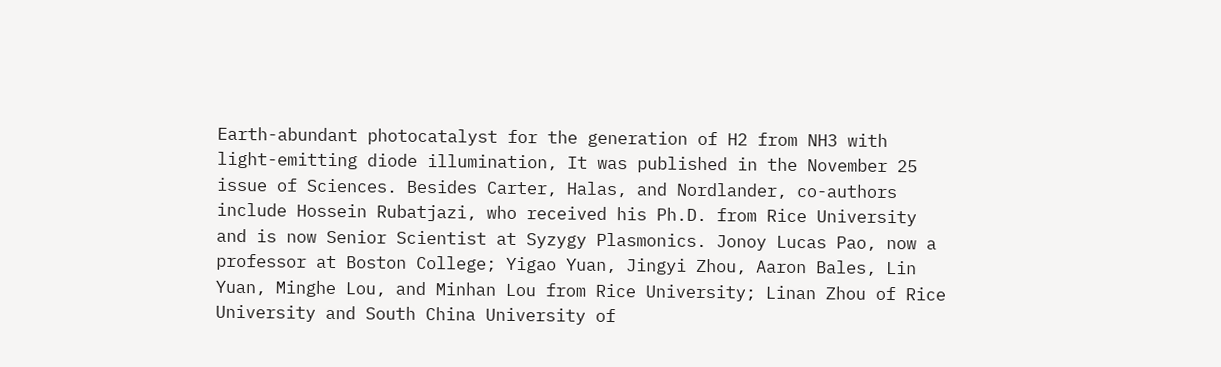Earth-abundant photocatalyst for the generation of H2 from NH3 with light-emitting diode illumination, It was published in the November 25 issue of Sciences. Besides Carter, Halas, and Nordlander, co-authors include Hossein Rubatjazi, who received his Ph.D. from Rice University and is now Senior Scientist at Syzygy Plasmonics. Jonoy Lucas Pao, now a professor at Boston College; Yigao Yuan, Jingyi Zhou, Aaron Bales, Lin Yuan, Minghe Lou, and Minhan Lou from Rice University; Linan Zhou of Rice University and South China University of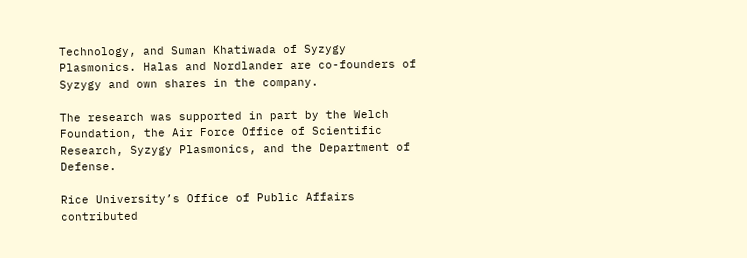Technology, and Suman Khatiwada of Syzygy Plasmonics. Halas and Nordlander are co-founders of Syzygy and own shares in the company.

The research was supported in part by the Welch Foundation, the Air Force Office of Scientific Research, Syzygy Plasmonics, and the Department of Defense.

Rice University’s Office of Public Affairs contributed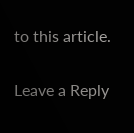to this article.

Leave a Reply